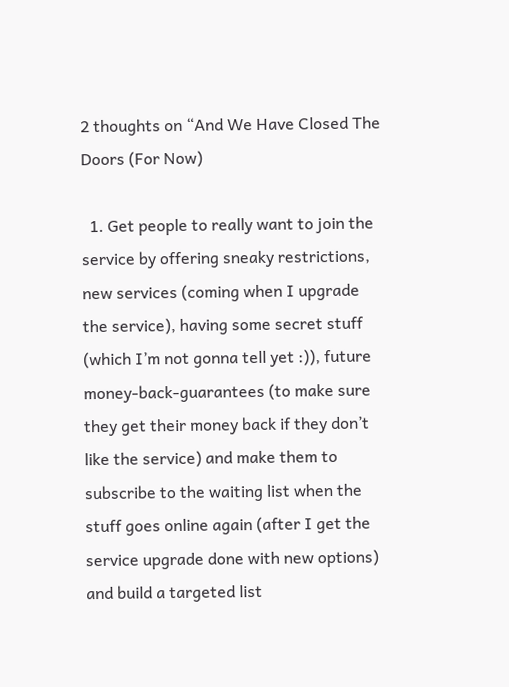2 thoughts on “And We Have Closed The Doors (For Now)

  1. Get people to really want to join the service by offering sneaky restrictions, new services (coming when I upgrade the service), having some secret stuff (which I’m not gonna tell yet :)), future money-back-guarantees (to make sure they get their money back if they don’t like the service) and make them to subscribe to the waiting list when the stuff goes online again (after I get the service upgrade done with new options) and build a targeted list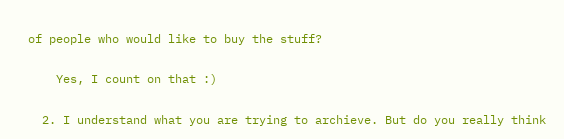of people who would like to buy the stuff?

    Yes, I count on that :)

  2. I understand what you are trying to archieve. But do you really think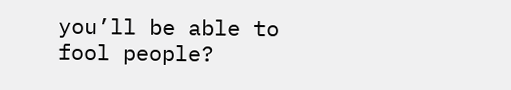you’ll be able to fool people?